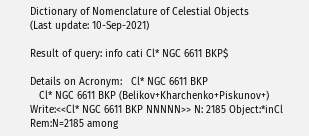Dictionary of Nomenclature of Celestial Objects
(Last update: 10-Sep-2021)

Result of query: info cati Cl* NGC 6611 BKP$

Details on Acronym:   Cl* NGC 6611 BKP
   Cl* NGC 6611 BKP (Belikov+Kharchenko+Piskunov+) Write:<<Cl* NGC 6611 BKP NNNNN>> N: 2185 Object:*inCl Rem:N=2185 among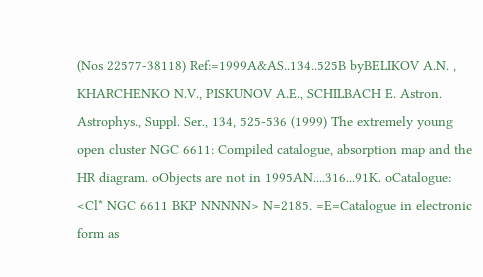(Nos 22577-38118) Ref:=1999A&AS..134..525B byBELIKOV A.N. , KHARCHENKO N.V., PISKUNOV A.E., SCHILBACH E. Astron. Astrophys., Suppl. Ser., 134, 525-536 (1999) The extremely young open cluster NGC 6611: Compiled catalogue, absorption map and the HR diagram. oObjects are not in 1995AN....316...91K. oCatalogue: <Cl* NGC 6611 BKP NNNNN> N=2185. =E=Catalogue in electronic form as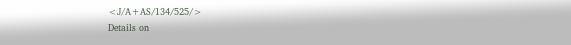<J/A+AS/134/525/>
Details on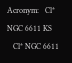Acronym:   Cl* NGC 6611 KS
   Cl* NGC 6611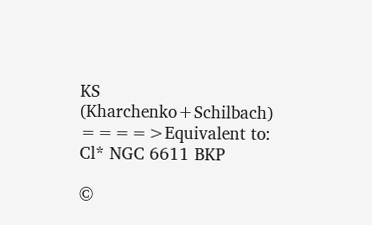KS (Kharchenko+Schilbach) ====>Equivalent to: Cl* NGC 6611 BKP

©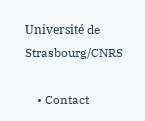Université de Strasbourg/CNRS

    • Contact